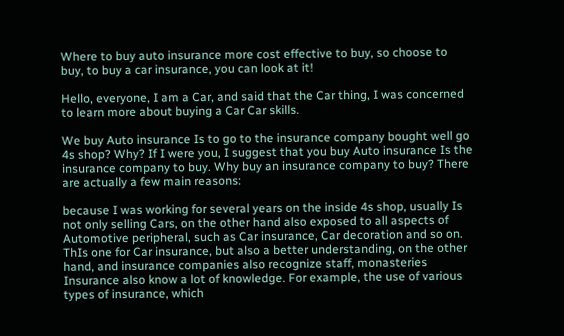Where to buy auto insurance more cost effective to buy, so choose to buy, to buy a car insurance, you can look at it!

Hello, everyone, I am a Car, and said that the Car thing, I was concerned to learn more about buying a Car Car skills.

We buy Auto insurance Is to go to the insurance company bought well go 4s shop? Why? If I were you, I suggest that you buy Auto insurance Is the insurance company to buy. Why buy an insurance company to buy? There are actually a few main reasons:

because I was working for several years on the inside 4s shop, usually Is not only selling Cars, on the other hand also exposed to all aspects of Automotive peripheral, such as Car insurance, Car decoration and so on. ThIs one for Car insurance, but also a better understanding, on the other hand, and insurance companies also recognize staff, monasteries Insurance also know a lot of knowledge. For example, the use of various types of insurance, which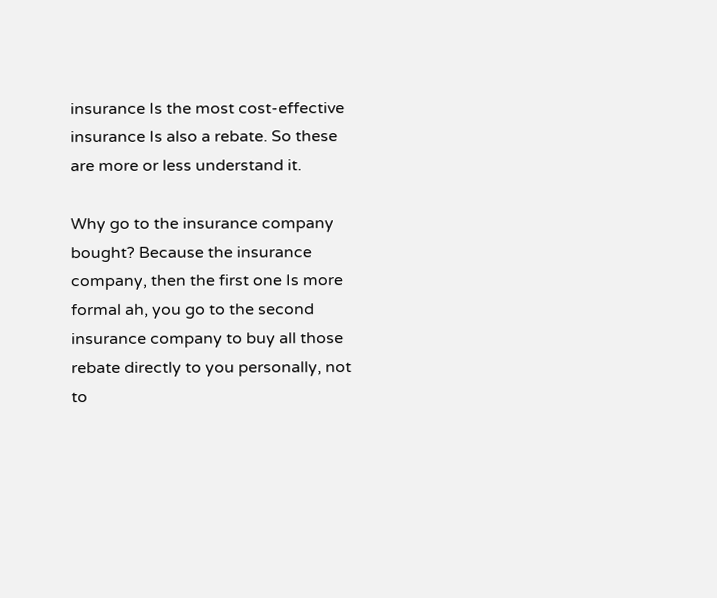insurance Is the most cost-effective insurance Is also a rebate. So these are more or less understand it.

Why go to the insurance company bought? Because the insurance company, then the first one Is more formal ah, you go to the second insurance company to buy all those rebate directly to you personally, not to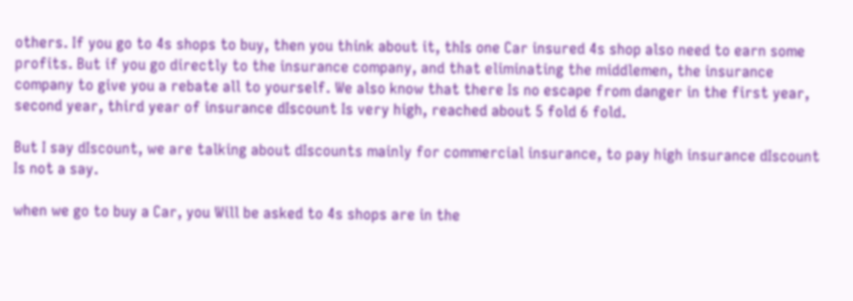others. If you go to 4s shops to buy, then you think about it, thIs one Car insured 4s shop also need to earn some profits. But if you go directly to the insurance company, and that eliminating the middlemen, the insurance company to give you a rebate all to yourself. We also know that there Is no escape from danger in the first year, second year, third year of insurance dIscount Is very high, reached about 5 fold 6 fold.

But I say dIscount, we are talking about dIscounts mainly for commercial insurance, to pay high insurance dIscount Is not a say.

when we go to buy a Car, you Will be asked to 4s shops are in the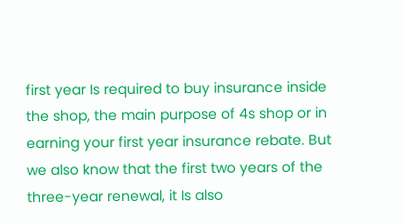first year Is required to buy insurance inside the shop, the main purpose of 4s shop or in earning your first year insurance rebate. But we also know that the first two years of the three-year renewal, it Is also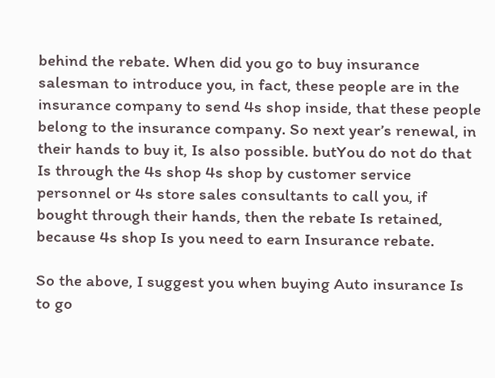behind the rebate. When did you go to buy insurance salesman to introduce you, in fact, these people are in the insurance company to send 4s shop inside, that these people belong to the insurance company. So next year’s renewal, in their hands to buy it, Is also possible. butYou do not do that Is through the 4s shop 4s shop by customer service personnel or 4s store sales consultants to call you, if bought through their hands, then the rebate Is retained, because 4s shop Is you need to earn Insurance rebate.

So the above, I suggest you when buying Auto insurance Is to go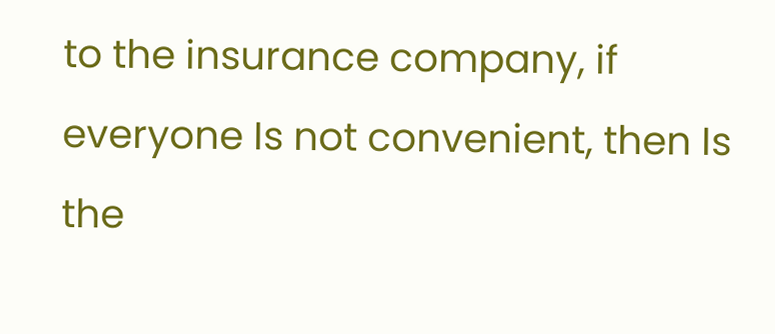to the insurance company, if everyone Is not convenient, then Is the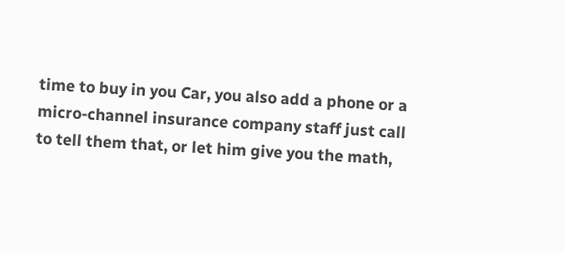time to buy in you Car, you also add a phone or a micro-channel insurance company staff just call to tell them that, or let him give you the math,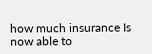how much insurance Is now able to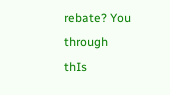rebate? You through thIs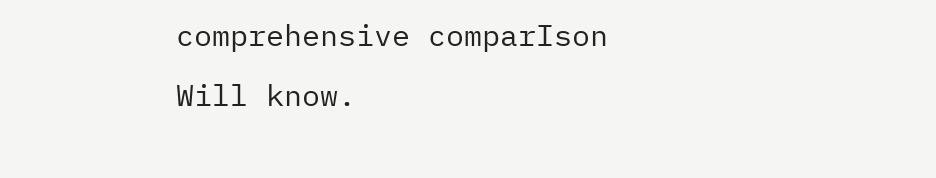comprehensive comparIson Will know.